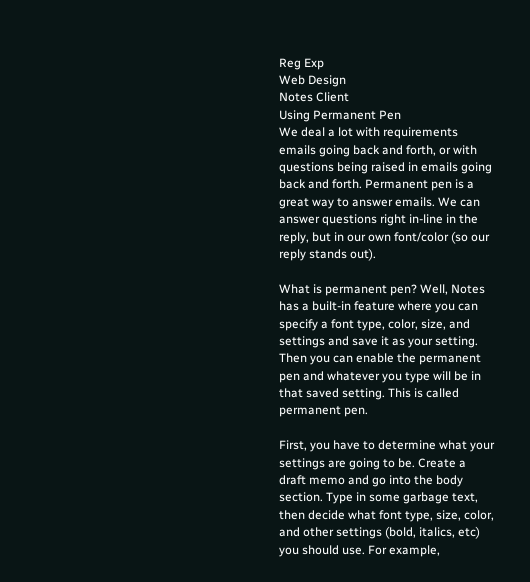Reg Exp
Web Design
Notes Client
Using Permanent Pen
We deal a lot with requirements emails going back and forth, or with questions being raised in emails going back and forth. Permanent pen is a great way to answer emails. We can answer questions right in-line in the reply, but in our own font/color (so our reply stands out).

What is permanent pen? Well, Notes has a built-in feature where you can specify a font type, color, size, and settings and save it as your setting. Then you can enable the permanent pen and whatever you type will be in that saved setting. This is called permanent pen.

First, you have to determine what your settings are going to be. Create a draft memo and go into the body section. Type in some garbage text, then decide what font type, size, color, and other settings (bold, italics, etc) you should use. For example,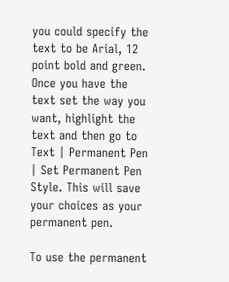you could specify the text to be Arial, 12 point bold and green. Once you have the text set the way you want, highlight the text and then go to Text | Permanent Pen | Set Permanent Pen Style. This will save your choices as your permanent pen.

To use the permanent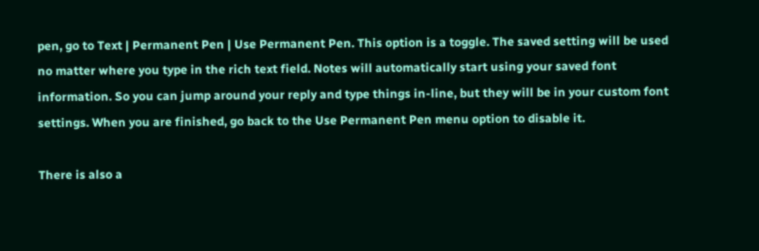pen, go to Text | Permanent Pen | Use Permanent Pen. This option is a toggle. The saved setting will be used no matter where you type in the rich text field. Notes will automatically start using your saved font information. So you can jump around your reply and type things in-line, but they will be in your custom font settings. When you are finished, go back to the Use Permanent Pen menu option to disable it.

There is also a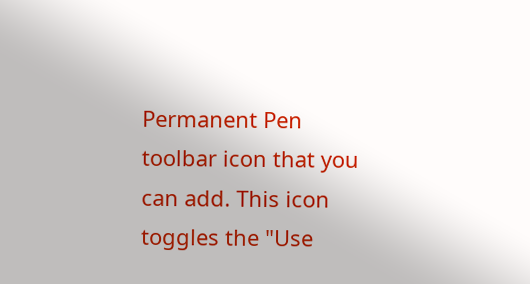Permanent Pen toolbar icon that you can add. This icon toggles the "Use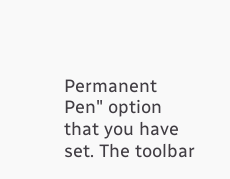Permanent Pen" option that you have set. The toolbar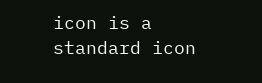icon is a standard icon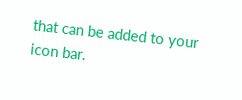that can be added to your icon bar.